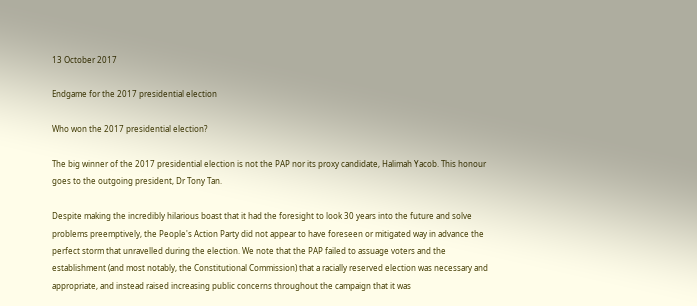13 October 2017

Endgame for the 2017 presidential election

Who won the 2017 presidential election?

The big winner of the 2017 presidential election is not the PAP nor its proxy candidate, Halimah Yacob. This honour goes to the outgoing president, Dr Tony Tan.

Despite making the incredibly hilarious boast that it had the foresight to look 30 years into the future and solve problems preemptively, the People's Action Party did not appear to have foreseen or mitigated way in advance the perfect storm that unravelled during the election. We note that the PAP failed to assuage voters and the establishment (and most notably, the Constitutional Commission) that a racially reserved election was necessary and appropriate, and instead raised increasing public concerns throughout the campaign that it was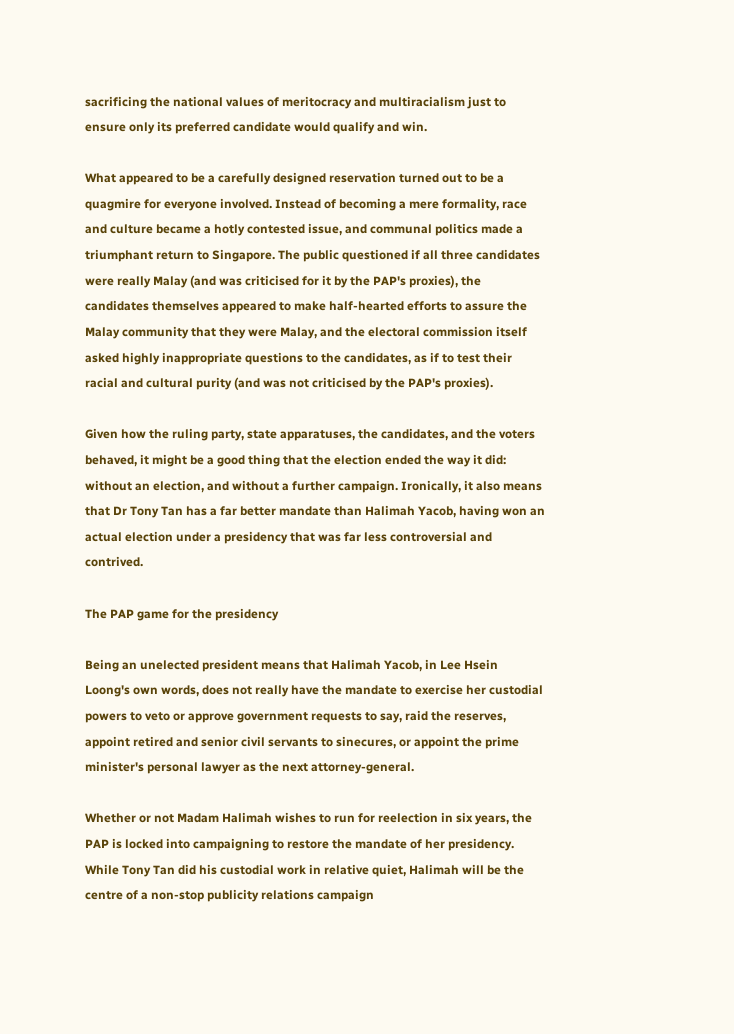sacrificing the national values of meritocracy and multiracialism just to ensure only its preferred candidate would qualify and win.

What appeared to be a carefully designed reservation turned out to be a quagmire for everyone involved. Instead of becoming a mere formality, race and culture became a hotly contested issue, and communal politics made a triumphant return to Singapore. The public questioned if all three candidates were really Malay (and was criticised for it by the PAP's proxies), the candidates themselves appeared to make half-hearted efforts to assure the Malay community that they were Malay, and the electoral commission itself asked highly inappropriate questions to the candidates, as if to test their racial and cultural purity (and was not criticised by the PAP's proxies).

Given how the ruling party, state apparatuses, the candidates, and the voters behaved, it might be a good thing that the election ended the way it did: without an election, and without a further campaign. Ironically, it also means that Dr Tony Tan has a far better mandate than Halimah Yacob, having won an actual election under a presidency that was far less controversial and contrived.

The PAP game for the presidency

Being an unelected president means that Halimah Yacob, in Lee Hsein Loong's own words, does not really have the mandate to exercise her custodial powers to veto or approve government requests to say, raid the reserves, appoint retired and senior civil servants to sinecures, or appoint the prime minister's personal lawyer as the next attorney-general.

Whether or not Madam Halimah wishes to run for reelection in six years, the PAP is locked into campaigning to restore the mandate of her presidency. While Tony Tan did his custodial work in relative quiet, Halimah will be the centre of a non-stop publicity relations campaign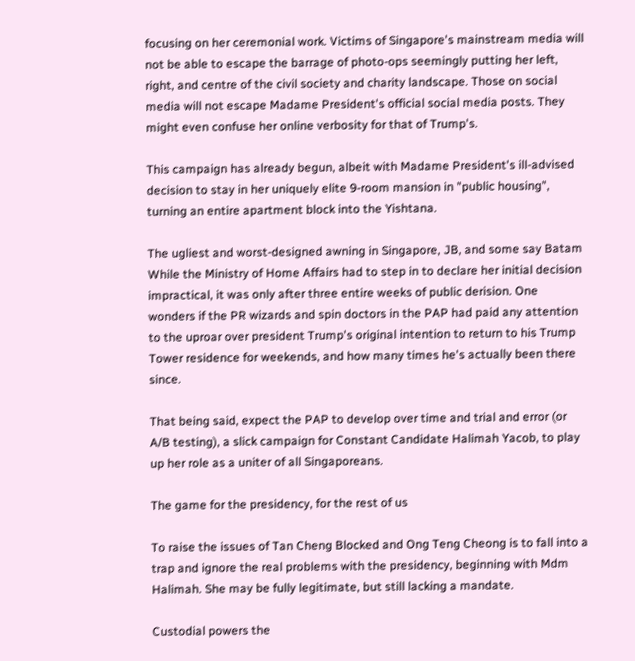focusing on her ceremonial work. Victims of Singapore's mainstream media will not be able to escape the barrage of photo-ops seemingly putting her left, right, and centre of the civil society and charity landscape. Those on social media will not escape Madame President's official social media posts. They might even confuse her online verbosity for that of Trump's.

This campaign has already begun, albeit with Madame President's ill-advised decision to stay in her uniquely elite 9-room mansion in "public housing", turning an entire apartment block into the Yishtana.

The ugliest and worst-designed awning in Singapore, JB, and some say Batam
While the Ministry of Home Affairs had to step in to declare her initial decision impractical, it was only after three entire weeks of public derision. One wonders if the PR wizards and spin doctors in the PAP had paid any attention to the uproar over president Trump's original intention to return to his Trump Tower residence for weekends, and how many times he's actually been there since.

That being said, expect the PAP to develop over time and trial and error (or A/B testing), a slick campaign for Constant Candidate Halimah Yacob, to play up her role as a uniter of all Singaporeans.

The game for the presidency, for the rest of us

To raise the issues of Tan Cheng Blocked and Ong Teng Cheong is to fall into a trap and ignore the real problems with the presidency, beginning with Mdm Halimah. She may be fully legitimate, but still lacking a mandate.

Custodial powers the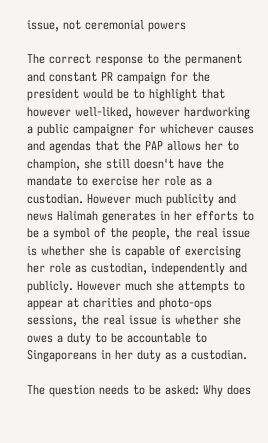issue, not ceremonial powers

The correct response to the permanent and constant PR campaign for the president would be to highlight that however well-liked, however hardworking a public campaigner for whichever causes and agendas that the PAP allows her to champion, she still doesn't have the mandate to exercise her role as a custodian. However much publicity and news Halimah generates in her efforts to be a symbol of the people, the real issue is whether she is capable of exercising her role as custodian, independently and publicly. However much she attempts to appear at charities and photo-ops sessions, the real issue is whether she owes a duty to be accountable to Singaporeans in her duty as a custodian.

The question needs to be asked: Why does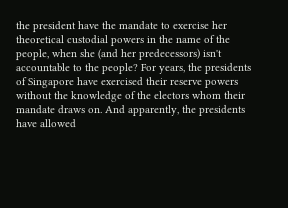the president have the mandate to exercise her theoretical custodial powers in the name of the people, when she (and her predecessors) isn't accountable to the people? For years, the presidents of Singapore have exercised their reserve powers without the knowledge of the electors whom their mandate draws on. And apparently, the presidents have allowed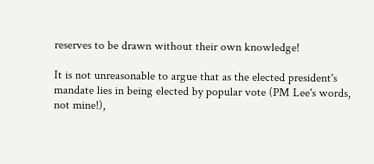reserves to be drawn without their own knowledge!

It is not unreasonable to argue that as the elected president's mandate lies in being elected by popular vote (PM Lee's words, not mine!),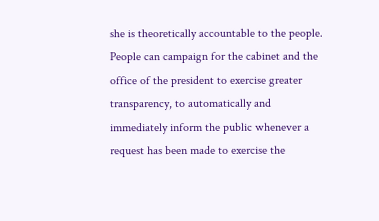she is theoretically accountable to the people. People can campaign for the cabinet and the office of the president to exercise greater transparency, to automatically and immediately inform the public whenever a request has been made to exercise the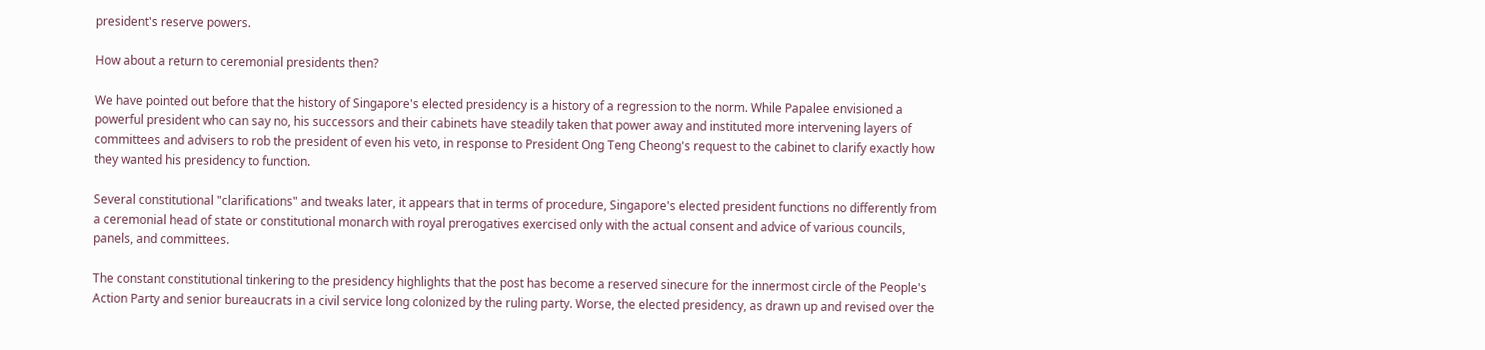president's reserve powers.

How about a return to ceremonial presidents then?

We have pointed out before that the history of Singapore's elected presidency is a history of a regression to the norm. While Papalee envisioned a powerful president who can say no, his successors and their cabinets have steadily taken that power away and instituted more intervening layers of committees and advisers to rob the president of even his veto, in response to President Ong Teng Cheong's request to the cabinet to clarify exactly how they wanted his presidency to function.

Several constitutional "clarifications" and tweaks later, it appears that in terms of procedure, Singapore's elected president functions no differently from a ceremonial head of state or constitutional monarch with royal prerogatives exercised only with the actual consent and advice of various councils, panels, and committees.

The constant constitutional tinkering to the presidency highlights that the post has become a reserved sinecure for the innermost circle of the People's Action Party and senior bureaucrats in a civil service long colonized by the ruling party. Worse, the elected presidency, as drawn up and revised over the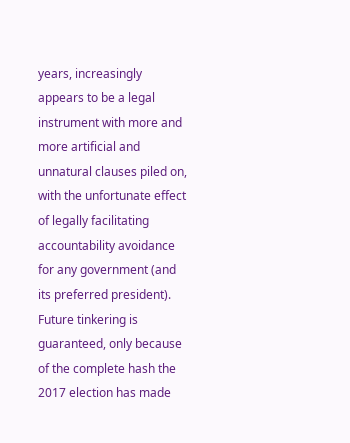years, increasingly appears to be a legal instrument with more and more artificial and unnatural clauses piled on, with the unfortunate effect of legally facilitating accountability avoidance for any government (and its preferred president). Future tinkering is guaranteed, only because of the complete hash the 2017 election has made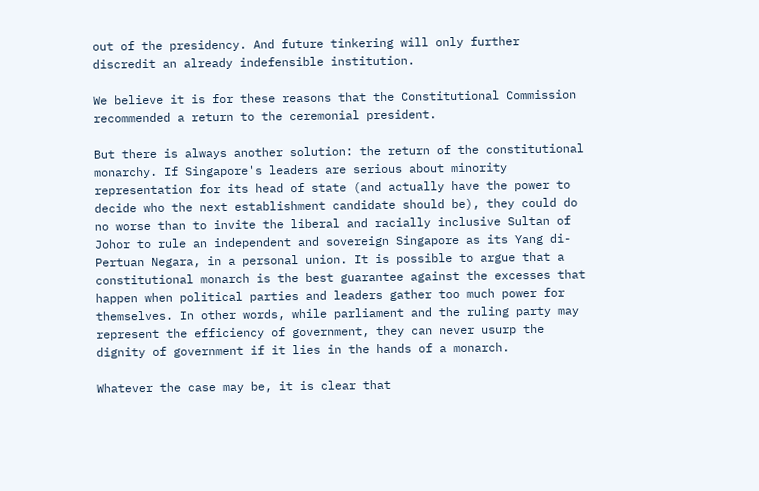out of the presidency. And future tinkering will only further discredit an already indefensible institution.

We believe it is for these reasons that the Constitutional Commission recommended a return to the ceremonial president.

But there is always another solution: the return of the constitutional monarchy. If Singapore's leaders are serious about minority representation for its head of state (and actually have the power to decide who the next establishment candidate should be), they could do no worse than to invite the liberal and racially inclusive Sultan of Johor to rule an independent and sovereign Singapore as its Yang di-Pertuan Negara, in a personal union. It is possible to argue that a constitutional monarch is the best guarantee against the excesses that happen when political parties and leaders gather too much power for themselves. In other words, while parliament and the ruling party may represent the efficiency of government, they can never usurp the dignity of government if it lies in the hands of a monarch.

Whatever the case may be, it is clear that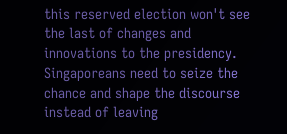this reserved election won't see the last of changes and innovations to the presidency. Singaporeans need to seize the chance and shape the discourse instead of leaving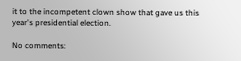it to the incompetent clown show that gave us this year's presidential election.

No comments: